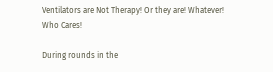Ventilators are Not Therapy! Or they are! Whatever! Who Cares!

During rounds in the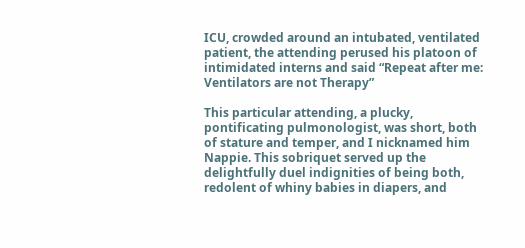ICU, crowded around an intubated, ventilated patient, the attending perused his platoon of intimidated interns and said “Repeat after me: Ventilators are not Therapy”

This particular attending, a plucky, pontificating pulmonologist, was short, both of stature and temper, and I nicknamed him Nappie. This sobriquet served up the delightfully duel indignities of being both, redolent of whiny babies in diapers, and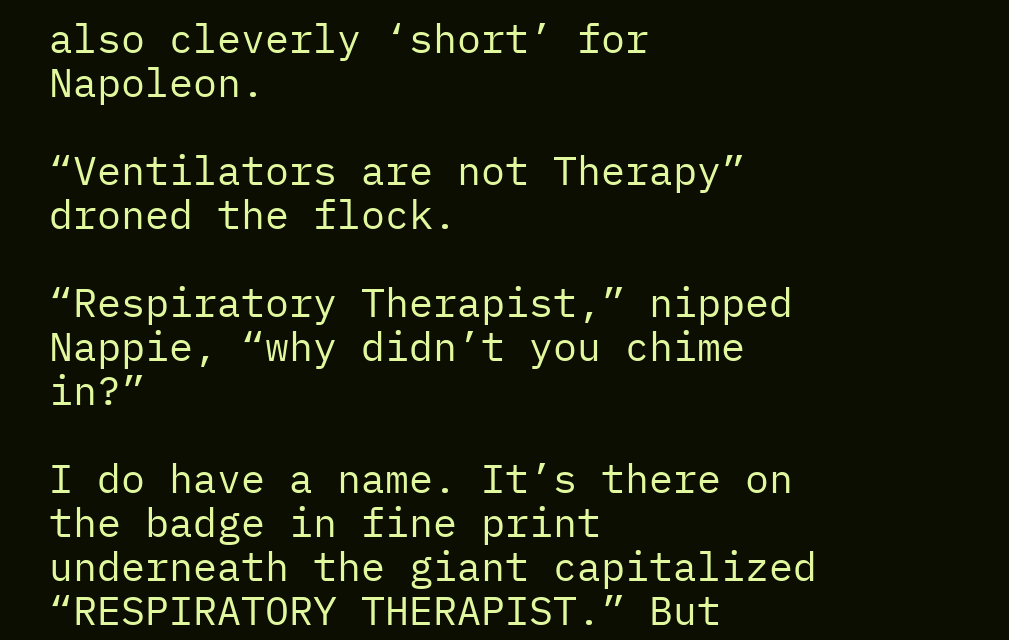also cleverly ‘short’ for Napoleon.

“Ventilators are not Therapy” droned the flock.

“Respiratory Therapist,” nipped Nappie, “why didn’t you chime in?”

I do have a name. It’s there on the badge in fine print underneath the giant capitalized “RESPIRATORY THERAPIST.” But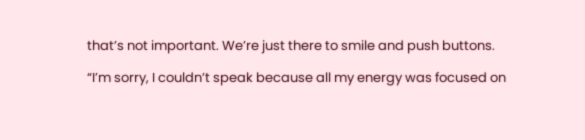that’s not important. We’re just there to smile and push buttons.

“I’m sorry, I couldn’t speak because all my energy was focused on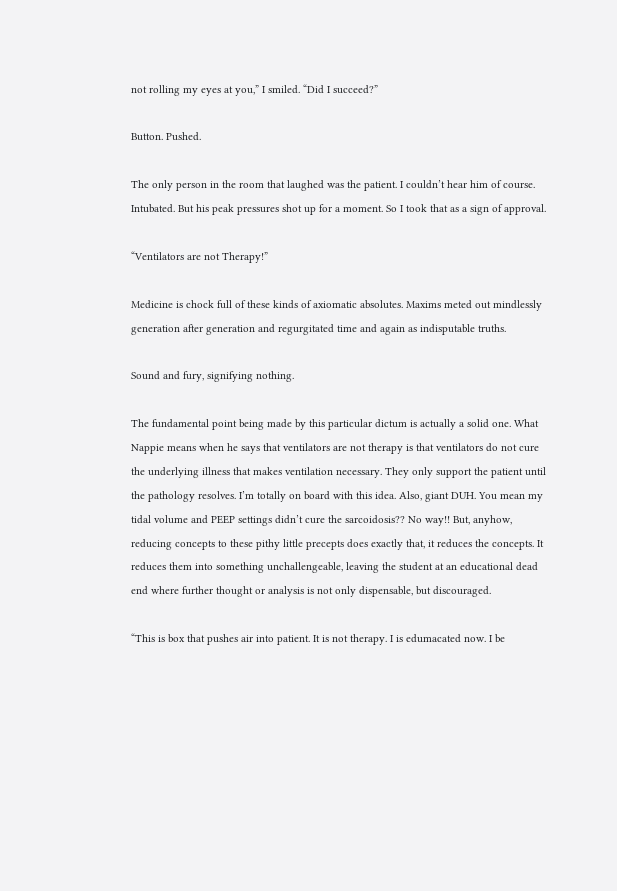not rolling my eyes at you,” I smiled. “Did I succeed?”

Button. Pushed.

The only person in the room that laughed was the patient. I couldn’t hear him of course. Intubated. But his peak pressures shot up for a moment. So I took that as a sign of approval.

“Ventilators are not Therapy!”

Medicine is chock full of these kinds of axiomatic absolutes. Maxims meted out mindlessly generation after generation and regurgitated time and again as indisputable truths.

Sound and fury, signifying nothing.

The fundamental point being made by this particular dictum is actually a solid one. What Nappie means when he says that ventilators are not therapy is that ventilators do not cure the underlying illness that makes ventilation necessary. They only support the patient until the pathology resolves. I’m totally on board with this idea. Also, giant DUH. You mean my tidal volume and PEEP settings didn’t cure the sarcoidosis?? No way!! But, anyhow, reducing concepts to these pithy little precepts does exactly that, it reduces the concepts. It reduces them into something unchallengeable, leaving the student at an educational dead end where further thought or analysis is not only dispensable, but discouraged.

“This is box that pushes air into patient. It is not therapy. I is edumacated now. I be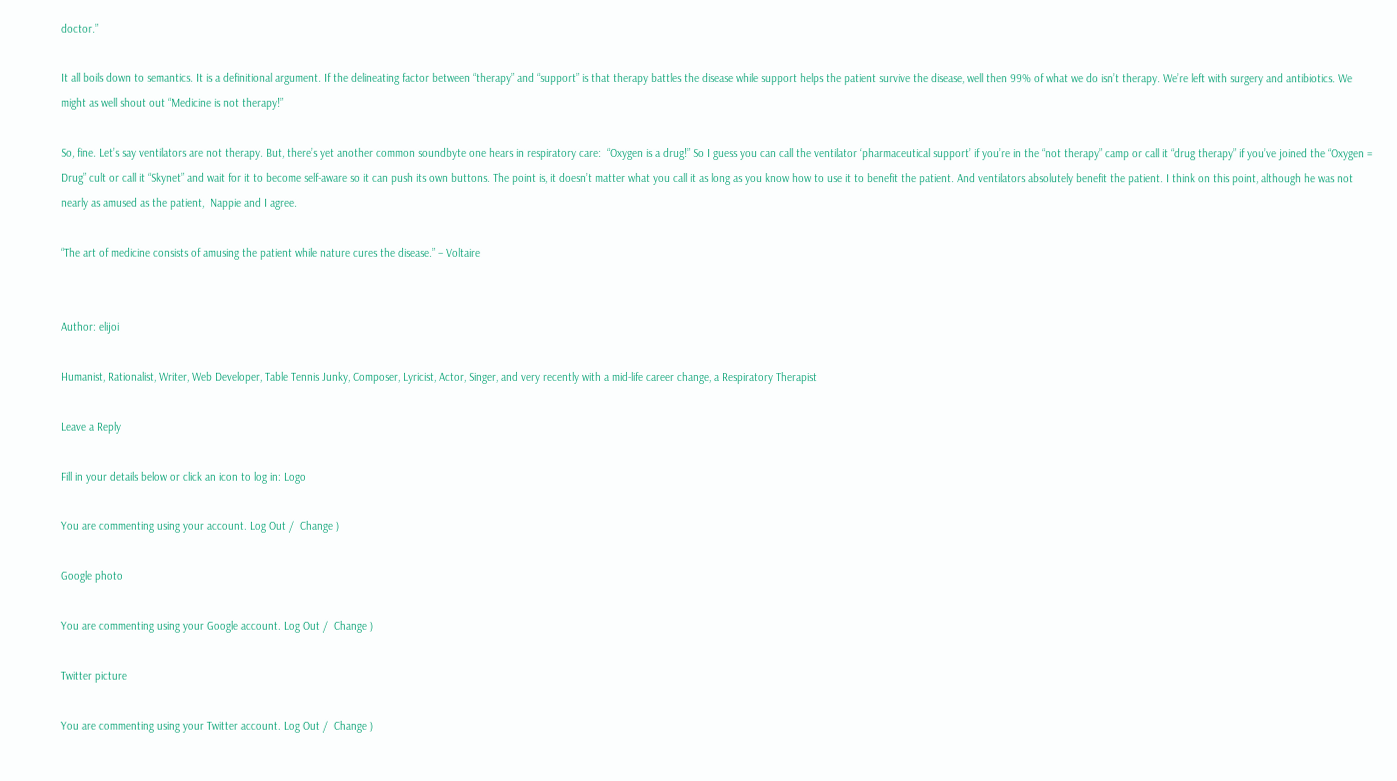doctor.”

It all boils down to semantics. It is a definitional argument. If the delineating factor between “therapy” and “support” is that therapy battles the disease while support helps the patient survive the disease, well then 99% of what we do isn’t therapy. We’re left with surgery and antibiotics. We might as well shout out “Medicine is not therapy!”

So, fine. Let’s say ventilators are not therapy. But, there’s yet another common soundbyte one hears in respiratory care:  “Oxygen is a drug!” So I guess you can call the ventilator ‘pharmaceutical support’ if you’re in the “not therapy” camp or call it “drug therapy” if you’ve joined the “Oxygen = Drug” cult or call it “Skynet” and wait for it to become self-aware so it can push its own buttons. The point is, it doesn’t matter what you call it as long as you know how to use it to benefit the patient. And ventilators absolutely benefit the patient. I think on this point, although he was not nearly as amused as the patient,  Nappie and I agree.

“The art of medicine consists of amusing the patient while nature cures the disease.” – Voltaire


Author: elijoi

Humanist, Rationalist, Writer, Web Developer, Table Tennis Junky, Composer, Lyricist, Actor, Singer, and very recently with a mid-life career change, a Respiratory Therapist

Leave a Reply

Fill in your details below or click an icon to log in: Logo

You are commenting using your account. Log Out /  Change )

Google photo

You are commenting using your Google account. Log Out /  Change )

Twitter picture

You are commenting using your Twitter account. Log Out /  Change )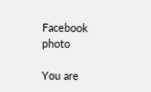Facebook photo

You are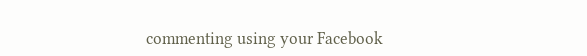commenting using your Facebook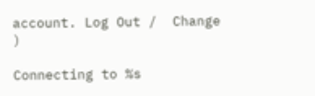account. Log Out /  Change )

Connecting to %s